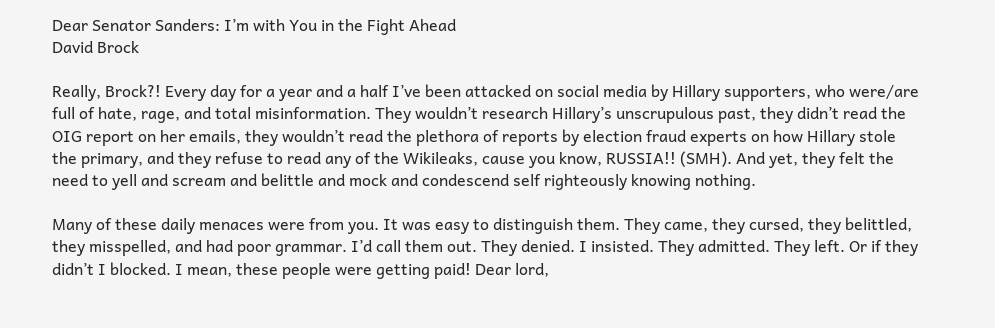Dear Senator Sanders: I’m with You in the Fight Ahead
David Brock

Really, Brock?! Every day for a year and a half I’ve been attacked on social media by Hillary supporters, who were/are full of hate, rage, and total misinformation. They wouldn’t research Hillary’s unscrupulous past, they didn’t read the OIG report on her emails, they wouldn’t read the plethora of reports by election fraud experts on how Hillary stole the primary, and they refuse to read any of the Wikileaks, cause you know, RUSSIA!! (SMH). And yet, they felt the need to yell and scream and belittle and mock and condescend self righteously knowing nothing.

Many of these daily menaces were from you. It was easy to distinguish them. They came, they cursed, they belittled, they misspelled, and had poor grammar. I’d call them out. They denied. I insisted. They admitted. They left. Or if they didn’t I blocked. I mean, these people were getting paid! Dear lord,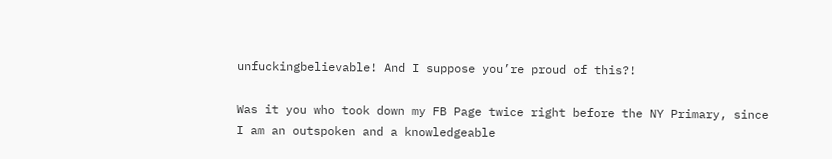unfuckingbelievable! And I suppose you’re proud of this?!

Was it you who took down my FB Page twice right before the NY Primary, since I am an outspoken and a knowledgeable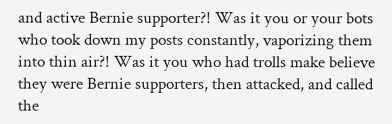and active Bernie supporter?! Was it you or your bots who took down my posts constantly, vaporizing them into thin air?! Was it you who had trolls make believe they were Bernie supporters, then attacked, and called the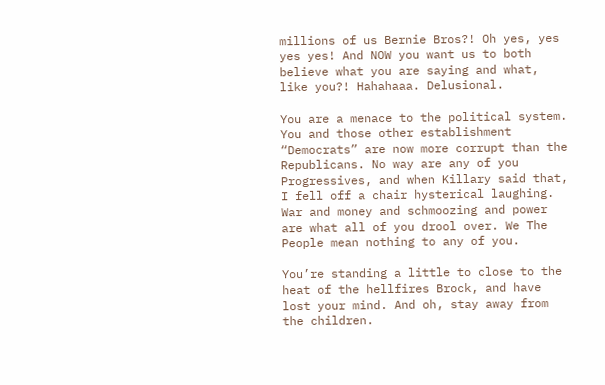millions of us Bernie Bros?! Oh yes, yes yes yes! And NOW you want us to both believe what you are saying and what, like you?! Hahahaaa. Delusional.

You are a menace to the political system. You and those other establishment “Democrats” are now more corrupt than the Republicans. No way are any of you Progressives, and when Killary said that, I fell off a chair hysterical laughing. War and money and schmoozing and power are what all of you drool over. We The People mean nothing to any of you.

You’re standing a little to close to the heat of the hellfires Brock, and have lost your mind. And oh, stay away from the children.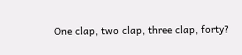One clap, two clap, three clap, forty?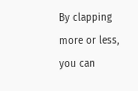By clapping more or less, you can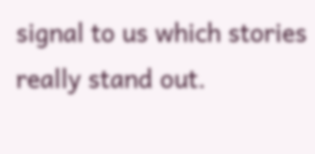signal to us which stories really stand out.